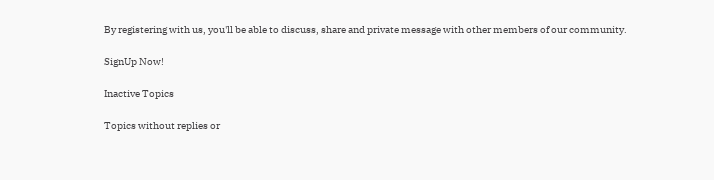By registering with us, you'll be able to discuss, share and private message with other members of our community.

SignUp Now!

Inactive Topics

Topics without replies or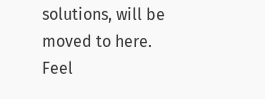solutions, will be moved to here. Feel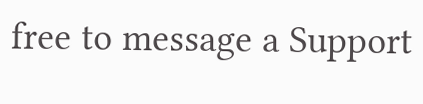free to message a Support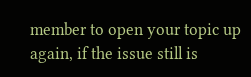member to open your topic up again, if the issue still is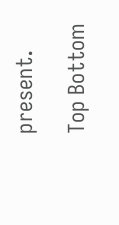present.

Top Bottom